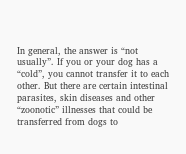In general, the answer is “not usually”. If you or your dog has a “cold”, you cannot transfer it to each other. But there are certain intestinal parasites, skin diseases and other “zoonotic” illnesses that could be transferred from dogs to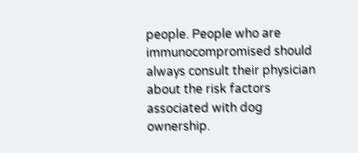people. People who are immunocompromised should always consult their physician about the risk factors associated with dog ownership.